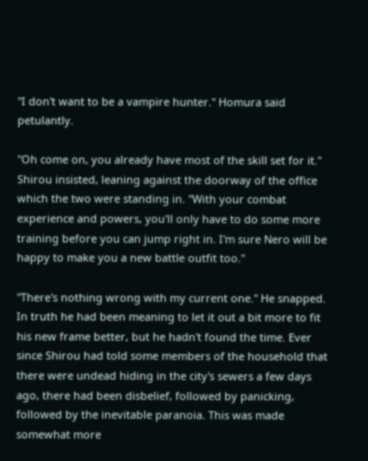"I don't want to be a vampire hunter." Homura said petulantly.

"Oh come on, you already have most of the skill set for it." Shirou insisted, leaning against the doorway of the office which the two were standing in. "With your combat experience and powers, you'll only have to do some more training before you can jump right in. I'm sure Nero will be happy to make you a new battle outfit too."

"There's nothing wrong with my current one." He snapped. In truth he had been meaning to let it out a bit more to fit his new frame better, but he hadn't found the time. Ever since Shirou had told some members of the household that there were undead hiding in the city's sewers a few days ago, there had been disbelief, followed by panicking, followed by the inevitable paranoia. This was made somewhat more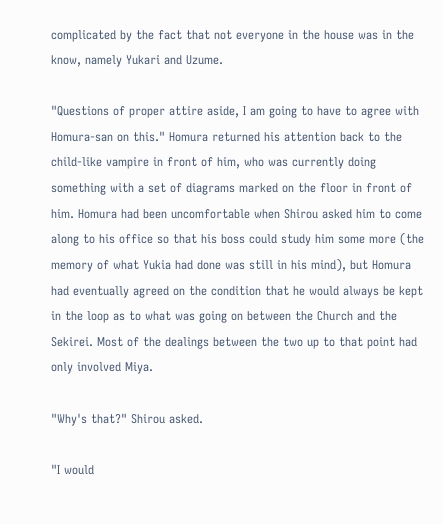complicated by the fact that not everyone in the house was in the know, namely Yukari and Uzume.

"Questions of proper attire aside, I am going to have to agree with Homura-san on this." Homura returned his attention back to the child-like vampire in front of him, who was currently doing something with a set of diagrams marked on the floor in front of him. Homura had been uncomfortable when Shirou asked him to come along to his office so that his boss could study him some more (the memory of what Yukia had done was still in his mind), but Homura had eventually agreed on the condition that he would always be kept in the loop as to what was going on between the Church and the Sekirei. Most of the dealings between the two up to that point had only involved Miya.

"Why's that?" Shirou asked.

"I would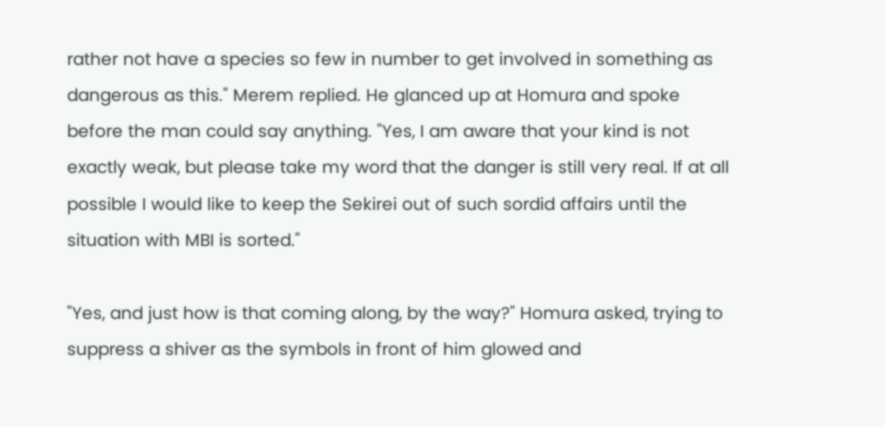rather not have a species so few in number to get involved in something as dangerous as this." Merem replied. He glanced up at Homura and spoke before the man could say anything. "Yes, I am aware that your kind is not exactly weak, but please take my word that the danger is still very real. If at all possible I would like to keep the Sekirei out of such sordid affairs until the situation with MBI is sorted."

"Yes, and just how is that coming along, by the way?" Homura asked, trying to suppress a shiver as the symbols in front of him glowed and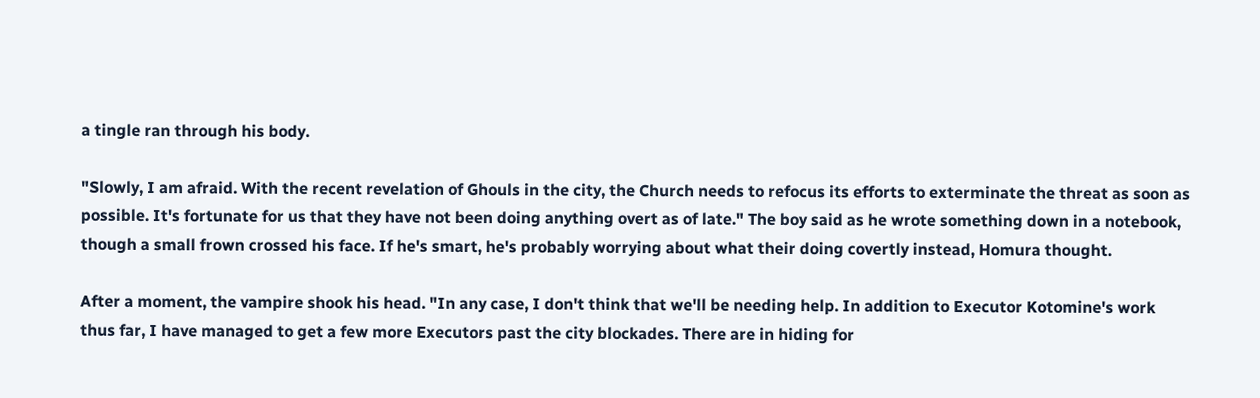a tingle ran through his body.

"Slowly, I am afraid. With the recent revelation of Ghouls in the city, the Church needs to refocus its efforts to exterminate the threat as soon as possible. It's fortunate for us that they have not been doing anything overt as of late." The boy said as he wrote something down in a notebook, though a small frown crossed his face. If he's smart, he's probably worrying about what their doing covertly instead, Homura thought.

After a moment, the vampire shook his head. "In any case, I don't think that we'll be needing help. In addition to Executor Kotomine's work thus far, I have managed to get a few more Executors past the city blockades. There are in hiding for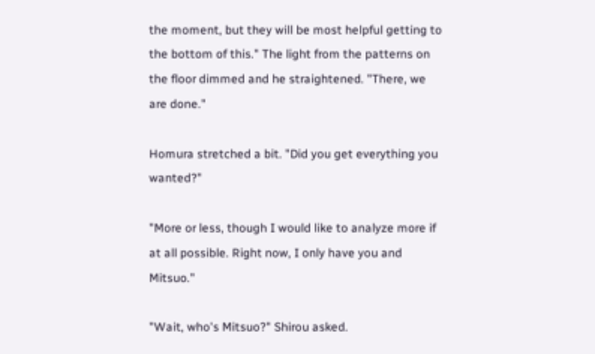the moment, but they will be most helpful getting to the bottom of this." The light from the patterns on the floor dimmed and he straightened. "There, we are done."

Homura stretched a bit. "Did you get everything you wanted?"

"More or less, though I would like to analyze more if at all possible. Right now, I only have you and Mitsuo."

"Wait, who's Mitsuo?" Shirou asked.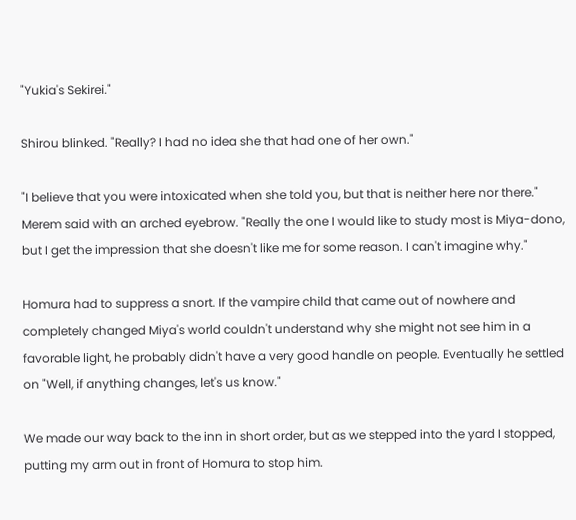"Yukia's Sekirei."

Shirou blinked. "Really? I had no idea she that had one of her own."

"I believe that you were intoxicated when she told you, but that is neither here nor there." Merem said with an arched eyebrow. "Really the one I would like to study most is Miya-dono, but I get the impression that she doesn't like me for some reason. I can't imagine why."

Homura had to suppress a snort. If the vampire child that came out of nowhere and completely changed Miya's world couldn't understand why she might not see him in a favorable light, he probably didn't have a very good handle on people. Eventually he settled on "Well, if anything changes, let's us know."

We made our way back to the inn in short order, but as we stepped into the yard I stopped, putting my arm out in front of Homura to stop him.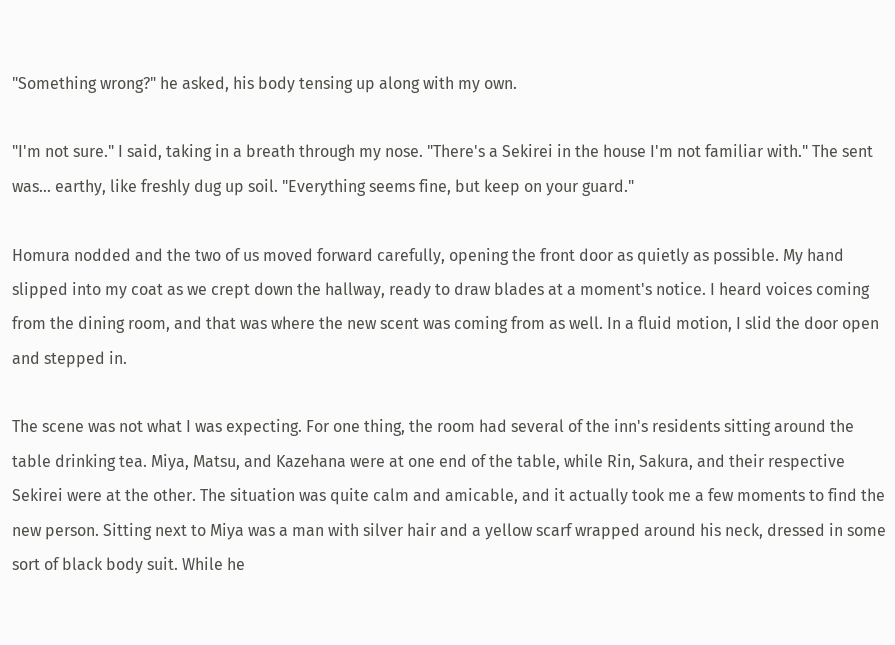"Something wrong?" he asked, his body tensing up along with my own.

"I'm not sure." I said, taking in a breath through my nose. "There's a Sekirei in the house I'm not familiar with." The sent was… earthy, like freshly dug up soil. "Everything seems fine, but keep on your guard."

Homura nodded and the two of us moved forward carefully, opening the front door as quietly as possible. My hand slipped into my coat as we crept down the hallway, ready to draw blades at a moment's notice. I heard voices coming from the dining room, and that was where the new scent was coming from as well. In a fluid motion, I slid the door open and stepped in.

The scene was not what I was expecting. For one thing, the room had several of the inn's residents sitting around the table drinking tea. Miya, Matsu, and Kazehana were at one end of the table, while Rin, Sakura, and their respective Sekirei were at the other. The situation was quite calm and amicable, and it actually took me a few moments to find the new person. Sitting next to Miya was a man with silver hair and a yellow scarf wrapped around his neck, dressed in some sort of black body suit. While he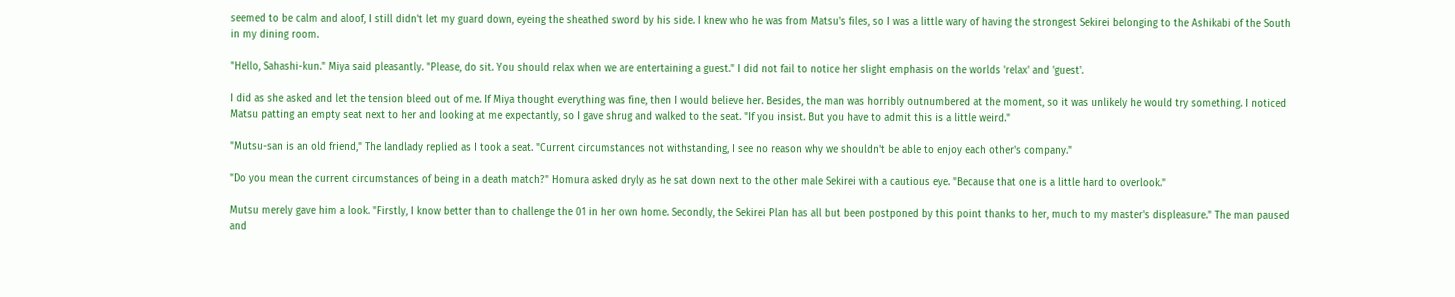seemed to be calm and aloof, I still didn't let my guard down, eyeing the sheathed sword by his side. I knew who he was from Matsu's files, so I was a little wary of having the strongest Sekirei belonging to the Ashikabi of the South in my dining room.

"Hello, Sahashi-kun." Miya said pleasantly. "Please, do sit. You should relax when we are entertaining a guest." I did not fail to notice her slight emphasis on the worlds 'relax' and 'guest'.

I did as she asked and let the tension bleed out of me. If Miya thought everything was fine, then I would believe her. Besides, the man was horribly outnumbered at the moment, so it was unlikely he would try something. I noticed Matsu patting an empty seat next to her and looking at me expectantly, so I gave shrug and walked to the seat. "If you insist. But you have to admit this is a little weird."

"Mutsu-san is an old friend," The landlady replied as I took a seat. "Current circumstances not withstanding, I see no reason why we shouldn't be able to enjoy each other's company."

"Do you mean the current circumstances of being in a death match?" Homura asked dryly as he sat down next to the other male Sekirei with a cautious eye. "Because that one is a little hard to overlook."

Mutsu merely gave him a look. "Firstly, I know better than to challenge the 01 in her own home. Secondly, the Sekirei Plan has all but been postponed by this point thanks to her, much to my master's displeasure." The man paused and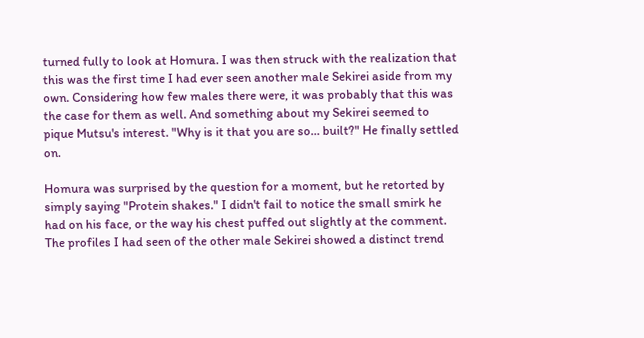turned fully to look at Homura. I was then struck with the realization that this was the first time I had ever seen another male Sekirei aside from my own. Considering how few males there were, it was probably that this was the case for them as well. And something about my Sekirei seemed to pique Mutsu's interest. "Why is it that you are so… built?" He finally settled on.

Homura was surprised by the question for a moment, but he retorted by simply saying "Protein shakes." I didn't fail to notice the small smirk he had on his face, or the way his chest puffed out slightly at the comment. The profiles I had seen of the other male Sekirei showed a distinct trend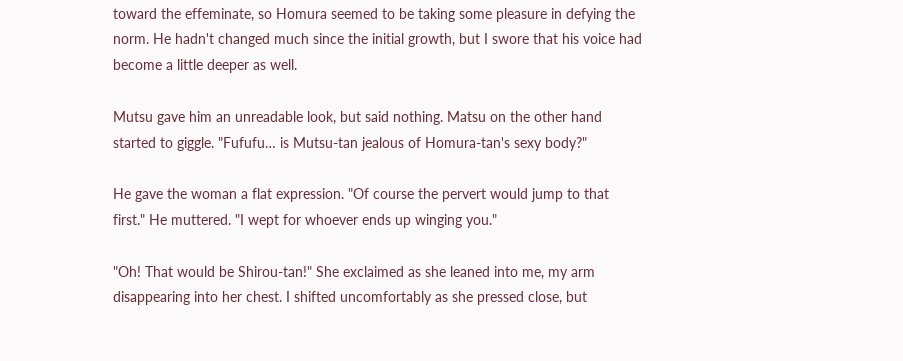toward the effeminate, so Homura seemed to be taking some pleasure in defying the norm. He hadn't changed much since the initial growth, but I swore that his voice had become a little deeper as well.

Mutsu gave him an unreadable look, but said nothing. Matsu on the other hand started to giggle. "Fufufu… is Mutsu-tan jealous of Homura-tan's sexy body?"

He gave the woman a flat expression. "Of course the pervert would jump to that first." He muttered. "I wept for whoever ends up winging you."

"Oh! That would be Shirou-tan!" She exclaimed as she leaned into me, my arm disappearing into her chest. I shifted uncomfortably as she pressed close, but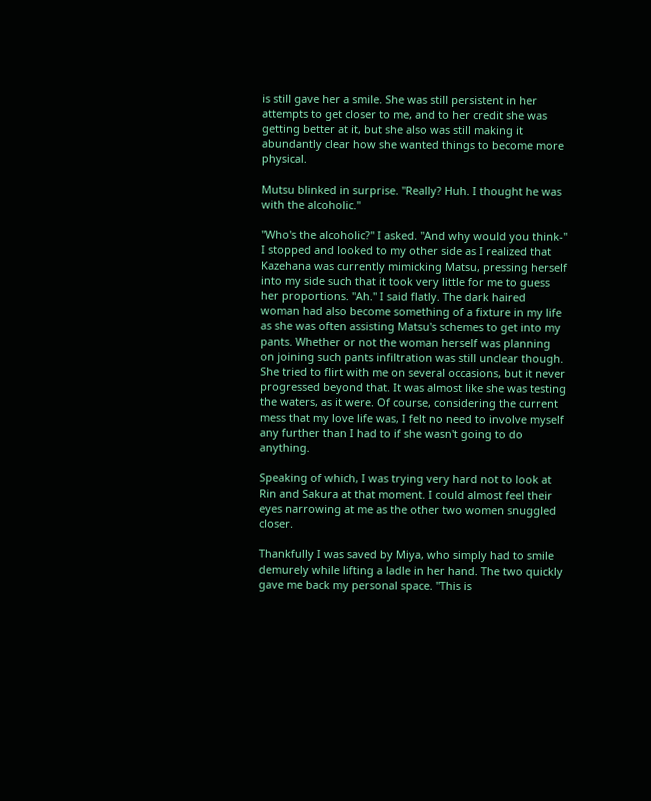is still gave her a smile. She was still persistent in her attempts to get closer to me, and to her credit she was getting better at it, but she also was still making it abundantly clear how she wanted things to become more physical.

Mutsu blinked in surprise. "Really? Huh. I thought he was with the alcoholic."

"Who's the alcoholic?" I asked. "And why would you think-" I stopped and looked to my other side as I realized that Kazehana was currently mimicking Matsu, pressing herself into my side such that it took very little for me to guess her proportions. "Ah." I said flatly. The dark haired woman had also become something of a fixture in my life as she was often assisting Matsu's schemes to get into my pants. Whether or not the woman herself was planning on joining such pants infiltration was still unclear though. She tried to flirt with me on several occasions, but it never progressed beyond that. It was almost like she was testing the waters, as it were. Of course, considering the current mess that my love life was, I felt no need to involve myself any further than I had to if she wasn't going to do anything.

Speaking of which, I was trying very hard not to look at Rin and Sakura at that moment. I could almost feel their eyes narrowing at me as the other two women snuggled closer.

Thankfully I was saved by Miya, who simply had to smile demurely while lifting a ladle in her hand. The two quickly gave me back my personal space. "This is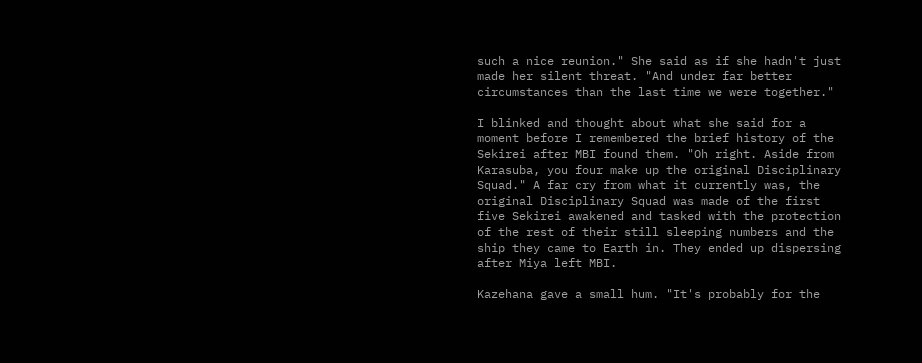such a nice reunion." She said as if she hadn't just made her silent threat. "And under far better circumstances than the last time we were together."

I blinked and thought about what she said for a moment before I remembered the brief history of the Sekirei after MBI found them. "Oh right. Aside from Karasuba, you four make up the original Disciplinary Squad." A far cry from what it currently was, the original Disciplinary Squad was made of the first five Sekirei awakened and tasked with the protection of the rest of their still sleeping numbers and the ship they came to Earth in. They ended up dispersing after Miya left MBI.

Kazehana gave a small hum. "It's probably for the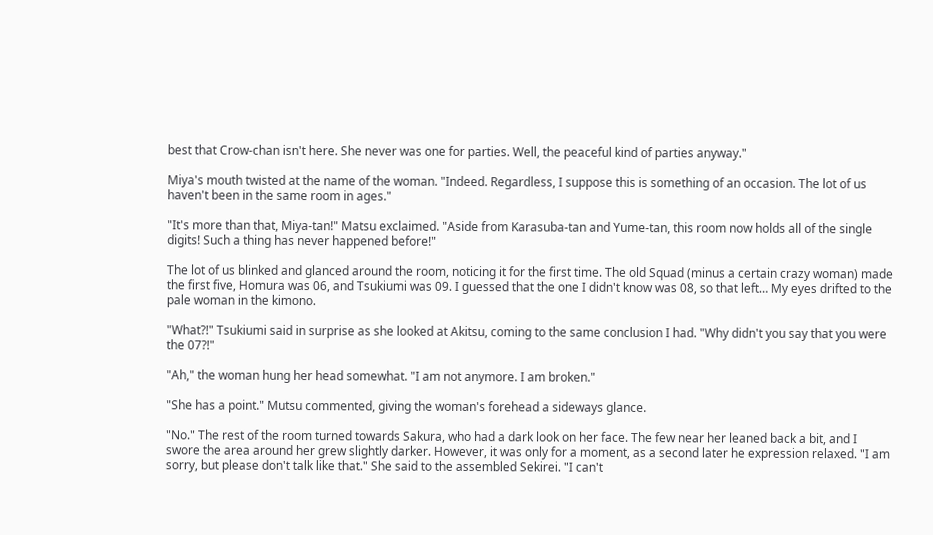best that Crow-chan isn't here. She never was one for parties. Well, the peaceful kind of parties anyway."

Miya's mouth twisted at the name of the woman. "Indeed. Regardless, I suppose this is something of an occasion. The lot of us haven't been in the same room in ages."

"It's more than that, Miya-tan!" Matsu exclaimed. "Aside from Karasuba-tan and Yume-tan, this room now holds all of the single digits! Such a thing has never happened before!"

The lot of us blinked and glanced around the room, noticing it for the first time. The old Squad (minus a certain crazy woman) made the first five, Homura was 06, and Tsukiumi was 09. I guessed that the one I didn't know was 08, so that left… My eyes drifted to the pale woman in the kimono.

"What?!" Tsukiumi said in surprise as she looked at Akitsu, coming to the same conclusion I had. "Why didn't you say that you were the 07?!"

"Ah," the woman hung her head somewhat. "I am not anymore. I am broken."

"She has a point." Mutsu commented, giving the woman's forehead a sideways glance.

"No." The rest of the room turned towards Sakura, who had a dark look on her face. The few near her leaned back a bit, and I swore the area around her grew slightly darker. However, it was only for a moment, as a second later he expression relaxed. "I am sorry, but please don't talk like that." She said to the assembled Sekirei. "I can't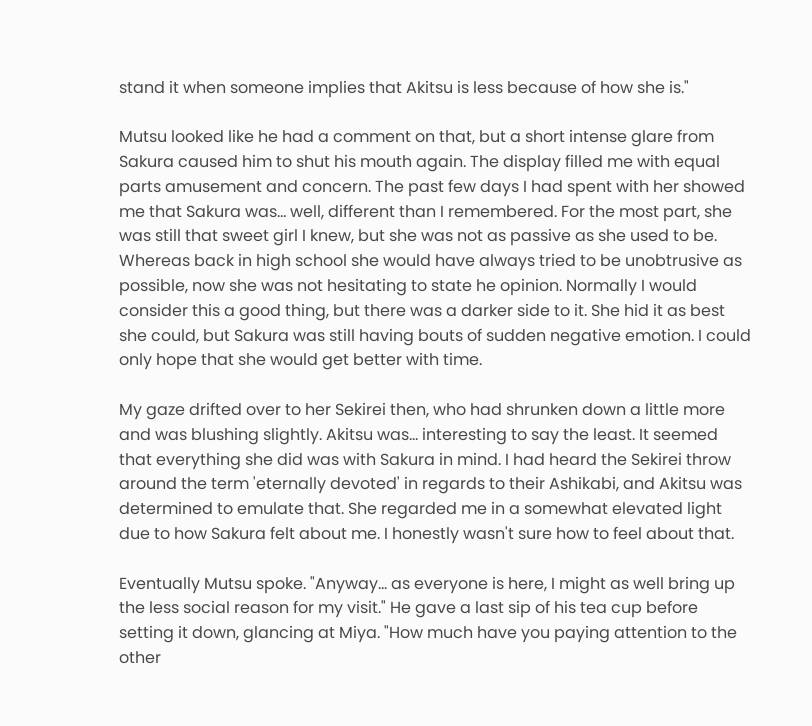stand it when someone implies that Akitsu is less because of how she is."

Mutsu looked like he had a comment on that, but a short intense glare from Sakura caused him to shut his mouth again. The display filled me with equal parts amusement and concern. The past few days I had spent with her showed me that Sakura was… well, different than I remembered. For the most part, she was still that sweet girl I knew, but she was not as passive as she used to be. Whereas back in high school she would have always tried to be unobtrusive as possible, now she was not hesitating to state he opinion. Normally I would consider this a good thing, but there was a darker side to it. She hid it as best she could, but Sakura was still having bouts of sudden negative emotion. I could only hope that she would get better with time.

My gaze drifted over to her Sekirei then, who had shrunken down a little more and was blushing slightly. Akitsu was… interesting to say the least. It seemed that everything she did was with Sakura in mind. I had heard the Sekirei throw around the term 'eternally devoted' in regards to their Ashikabi, and Akitsu was determined to emulate that. She regarded me in a somewhat elevated light due to how Sakura felt about me. I honestly wasn't sure how to feel about that.

Eventually Mutsu spoke. "Anyway… as everyone is here, I might as well bring up the less social reason for my visit." He gave a last sip of his tea cup before setting it down, glancing at Miya. "How much have you paying attention to the other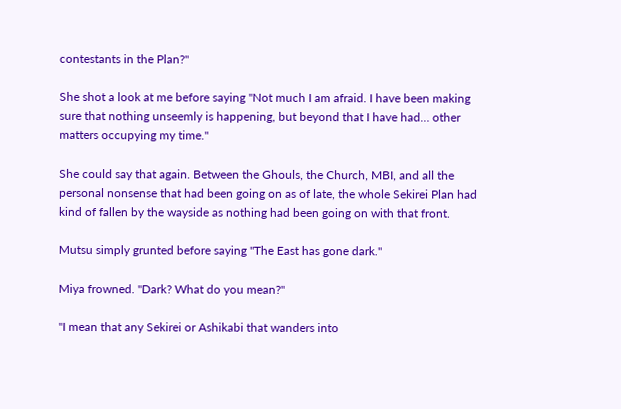contestants in the Plan?"

She shot a look at me before saying "Not much I am afraid. I have been making sure that nothing unseemly is happening, but beyond that I have had… other matters occupying my time."

She could say that again. Between the Ghouls, the Church, MBI, and all the personal nonsense that had been going on as of late, the whole Sekirei Plan had kind of fallen by the wayside as nothing had been going on with that front.

Mutsu simply grunted before saying "The East has gone dark."

Miya frowned. "Dark? What do you mean?"

"I mean that any Sekirei or Ashikabi that wanders into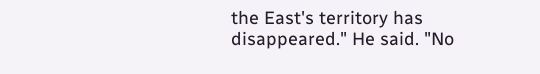the East's territory has disappeared." He said. "No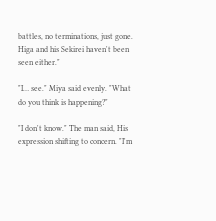battles, no terminations, just gone. Higa and his Sekirei haven't been seen either."

"I… see." Miya said evenly. "What do you think is happening?"

"I don't know." The man said, His expression shifting to concern. "I'm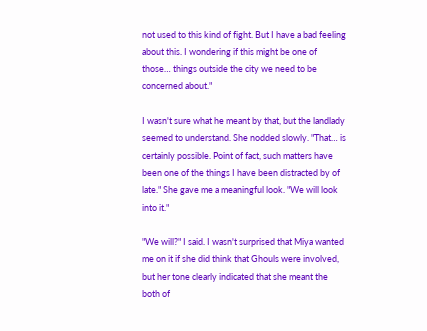not used to this kind of fight. But I have a bad feeling about this. I wondering if this might be one of those… things outside the city we need to be concerned about."

I wasn't sure what he meant by that, but the landlady seemed to understand. She nodded slowly. "That… is certainly possible. Point of fact, such matters have been one of the things I have been distracted by of late." She gave me a meaningful look. "We will look into it."

"We will?" I said. I wasn't surprised that Miya wanted me on it if she did think that Ghouls were involved, but her tone clearly indicated that she meant the both of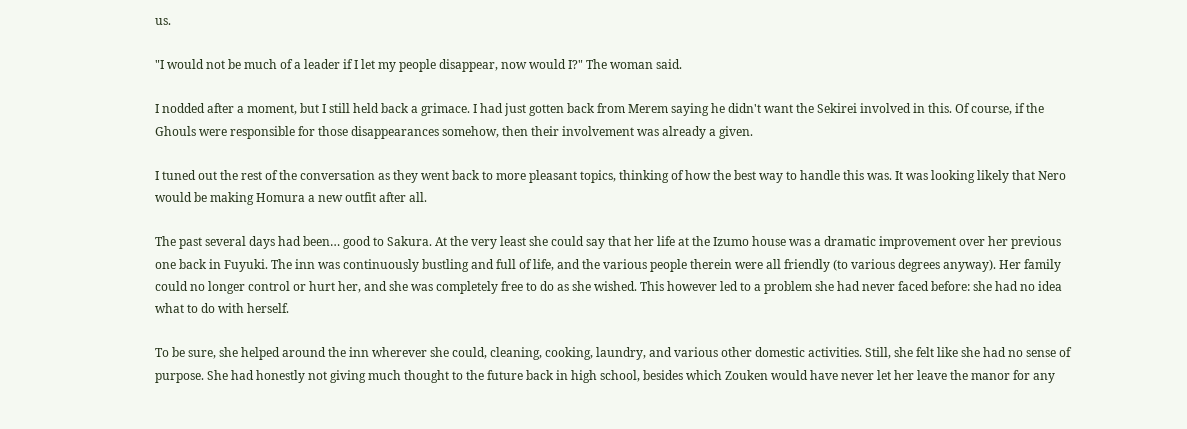us.

"I would not be much of a leader if I let my people disappear, now would I?" The woman said.

I nodded after a moment, but I still held back a grimace. I had just gotten back from Merem saying he didn't want the Sekirei involved in this. Of course, if the Ghouls were responsible for those disappearances somehow, then their involvement was already a given.

I tuned out the rest of the conversation as they went back to more pleasant topics, thinking of how the best way to handle this was. It was looking likely that Nero would be making Homura a new outfit after all.

The past several days had been… good to Sakura. At the very least she could say that her life at the Izumo house was a dramatic improvement over her previous one back in Fuyuki. The inn was continuously bustling and full of life, and the various people therein were all friendly (to various degrees anyway). Her family could no longer control or hurt her, and she was completely free to do as she wished. This however led to a problem she had never faced before: she had no idea what to do with herself.

To be sure, she helped around the inn wherever she could, cleaning, cooking, laundry, and various other domestic activities. Still, she felt like she had no sense of purpose. She had honestly not giving much thought to the future back in high school, besides which Zouken would have never let her leave the manor for any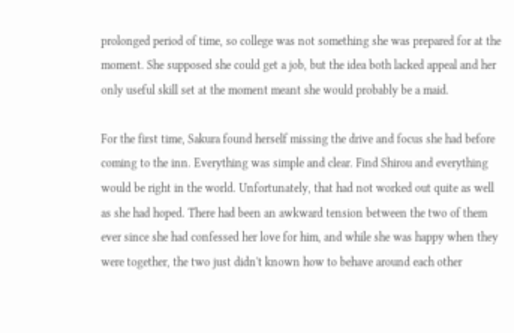prolonged period of time, so college was not something she was prepared for at the moment. She supposed she could get a job, but the idea both lacked appeal and her only useful skill set at the moment meant she would probably be a maid.

For the first time, Sakura found herself missing the drive and focus she had before coming to the inn. Everything was simple and clear. Find Shirou and everything would be right in the world. Unfortunately, that had not worked out quite as well as she had hoped. There had been an awkward tension between the two of them ever since she had confessed her love for him, and while she was happy when they were together, the two just didn't known how to behave around each other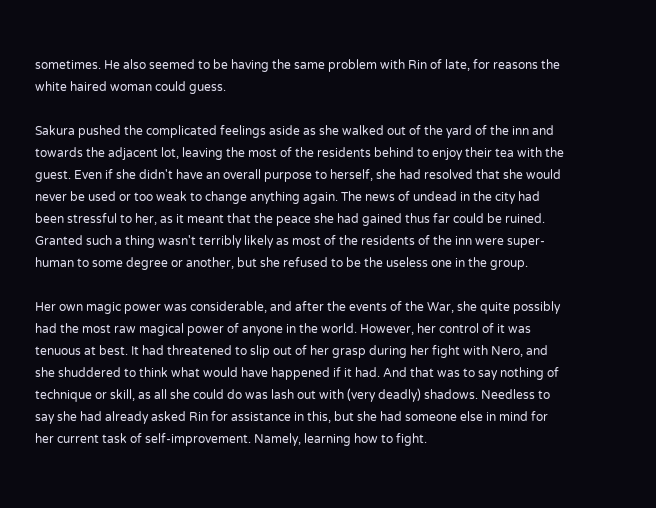sometimes. He also seemed to be having the same problem with Rin of late, for reasons the white haired woman could guess.

Sakura pushed the complicated feelings aside as she walked out of the yard of the inn and towards the adjacent lot, leaving the most of the residents behind to enjoy their tea with the guest. Even if she didn't have an overall purpose to herself, she had resolved that she would never be used or too weak to change anything again. The news of undead in the city had been stressful to her, as it meant that the peace she had gained thus far could be ruined. Granted such a thing wasn't terribly likely as most of the residents of the inn were super-human to some degree or another, but she refused to be the useless one in the group.

Her own magic power was considerable, and after the events of the War, she quite possibly had the most raw magical power of anyone in the world. However, her control of it was tenuous at best. It had threatened to slip out of her grasp during her fight with Nero, and she shuddered to think what would have happened if it had. And that was to say nothing of technique or skill, as all she could do was lash out with (very deadly) shadows. Needless to say she had already asked Rin for assistance in this, but she had someone else in mind for her current task of self-improvement. Namely, learning how to fight.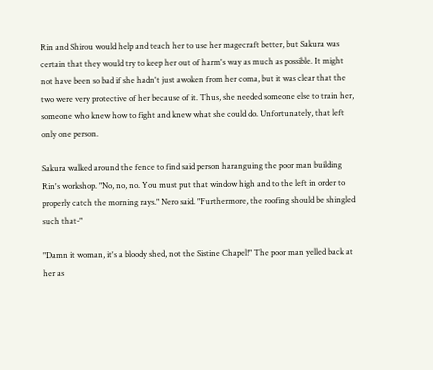Rin and Shirou would help and teach her to use her magecraft better, but Sakura was certain that they would try to keep her out of harm's way as much as possible. It might not have been so bad if she hadn't just awoken from her coma, but it was clear that the two were very protective of her because of it. Thus, she needed someone else to train her, someone who knew how to fight and knew what she could do. Unfortunately, that left only one person.

Sakura walked around the fence to find said person haranguing the poor man building Rin's workshop. "No, no, no. You must put that window high and to the left in order to properly catch the morning rays." Nero said. "Furthermore, the roofing should be shingled such that-"

"Damn it woman, it's a bloody shed, not the Sistine Chapel!" The poor man yelled back at her as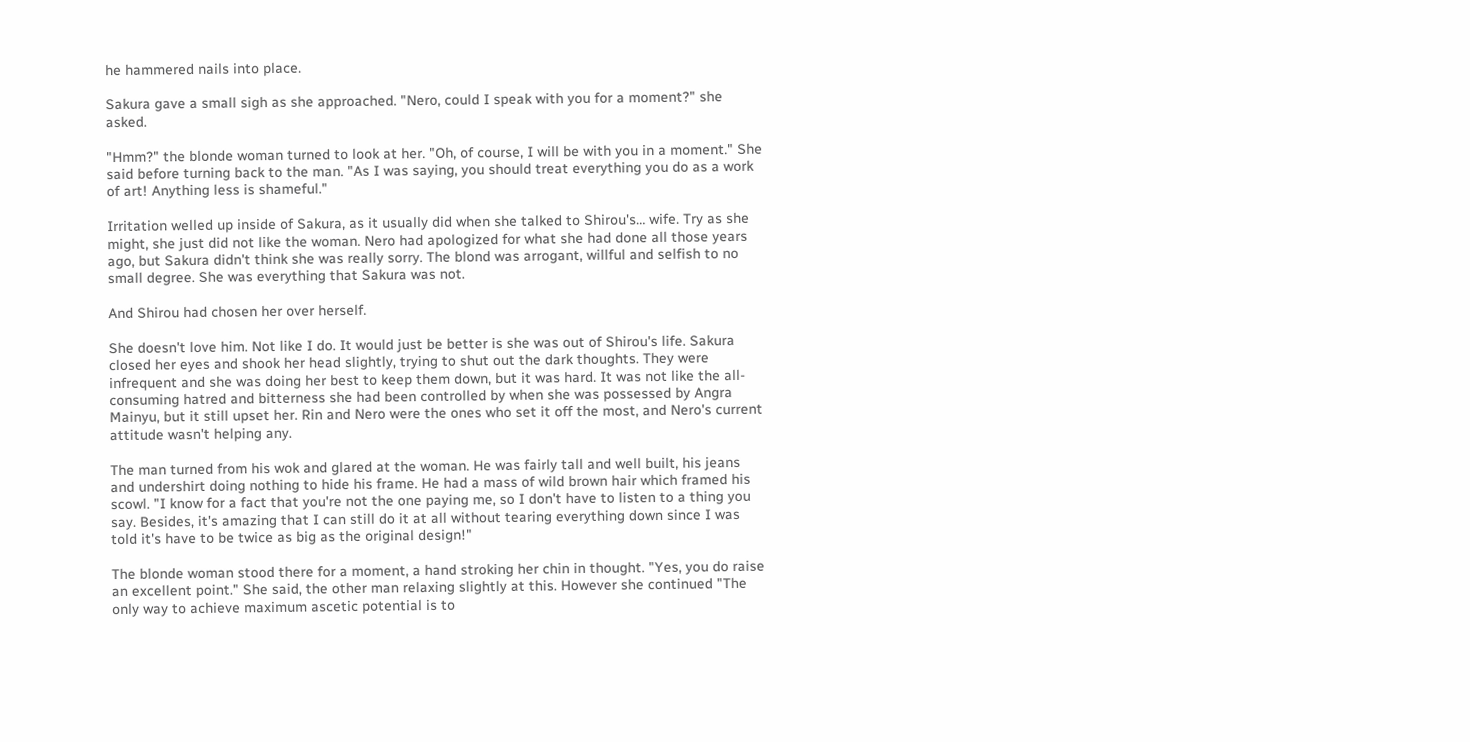he hammered nails into place.

Sakura gave a small sigh as she approached. "Nero, could I speak with you for a moment?" she asked.

"Hmm?" the blonde woman turned to look at her. "Oh, of course, I will be with you in a moment." She said before turning back to the man. "As I was saying, you should treat everything you do as a work of art! Anything less is shameful."

Irritation welled up inside of Sakura, as it usually did when she talked to Shirou's… wife. Try as she might, she just did not like the woman. Nero had apologized for what she had done all those years ago, but Sakura didn't think she was really sorry. The blond was arrogant, willful and selfish to no small degree. She was everything that Sakura was not.

And Shirou had chosen her over herself.

She doesn't love him. Not like I do. It would just be better is she was out of Shirou's life. Sakura closed her eyes and shook her head slightly, trying to shut out the dark thoughts. They were infrequent and she was doing her best to keep them down, but it was hard. It was not like the all-consuming hatred and bitterness she had been controlled by when she was possessed by Angra Mainyu, but it still upset her. Rin and Nero were the ones who set it off the most, and Nero's current attitude wasn't helping any.

The man turned from his wok and glared at the woman. He was fairly tall and well built, his jeans and undershirt doing nothing to hide his frame. He had a mass of wild brown hair which framed his scowl. "I know for a fact that you're not the one paying me, so I don't have to listen to a thing you say. Besides, it's amazing that I can still do it at all without tearing everything down since I was told it's have to be twice as big as the original design!"

The blonde woman stood there for a moment, a hand stroking her chin in thought. "Yes, you do raise an excellent point." She said, the other man relaxing slightly at this. However she continued "The only way to achieve maximum ascetic potential is to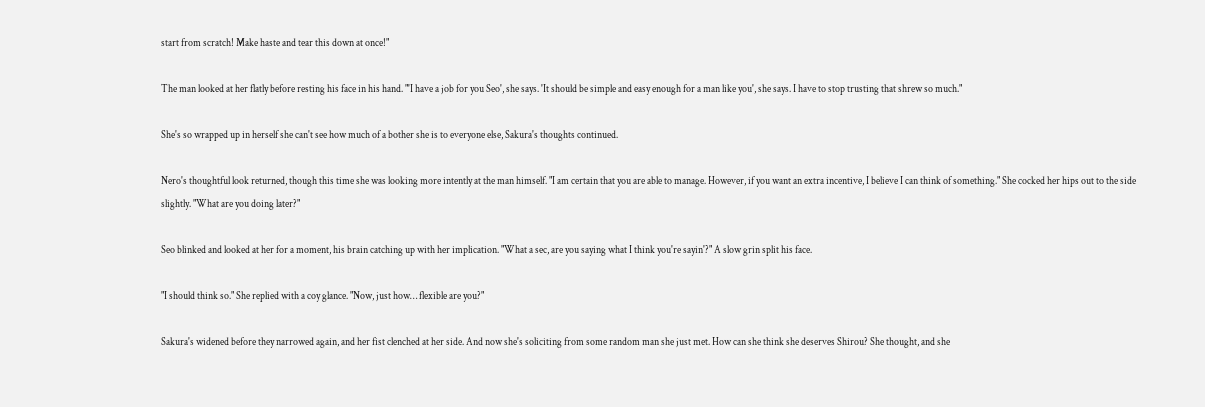start from scratch! Make haste and tear this down at once!"

The man looked at her flatly before resting his face in his hand. "'I have a job for you Seo', she says. 'It should be simple and easy enough for a man like you', she says. I have to stop trusting that shrew so much."

She's so wrapped up in herself she can't see how much of a bother she is to everyone else, Sakura's thoughts continued.

Nero's thoughtful look returned, though this time she was looking more intently at the man himself. "I am certain that you are able to manage. However, if you want an extra incentive, I believe I can think of something." She cocked her hips out to the side slightly. "What are you doing later?"

Seo blinked and looked at her for a moment, his brain catching up with her implication. "What a sec, are you saying what I think you're sayin'?" A slow grin split his face.

"I should think so." She replied with a coy glance. "Now, just how… flexible are you?"

Sakura's widened before they narrowed again, and her fist clenched at her side. And now she's soliciting from some random man she just met. How can she think she deserves Shirou? She thought, and she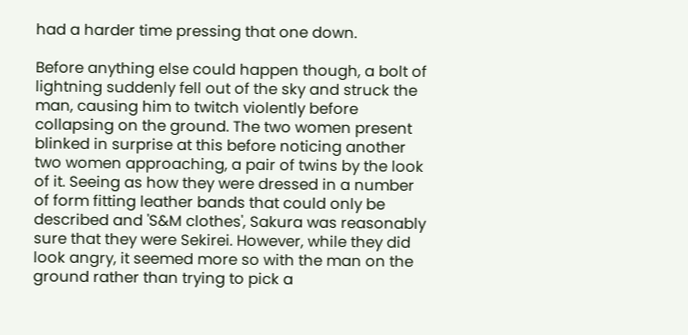had a harder time pressing that one down.

Before anything else could happen though, a bolt of lightning suddenly fell out of the sky and struck the man, causing him to twitch violently before collapsing on the ground. The two women present blinked in surprise at this before noticing another two women approaching, a pair of twins by the look of it. Seeing as how they were dressed in a number of form fitting leather bands that could only be described and 'S&M clothes', Sakura was reasonably sure that they were Sekirei. However, while they did look angry, it seemed more so with the man on the ground rather than trying to pick a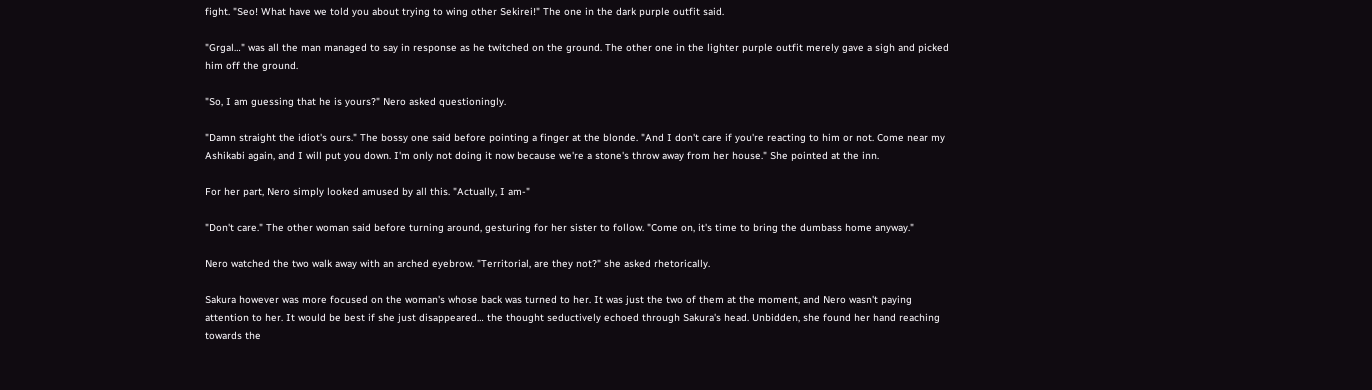fight. "Seo! What have we told you about trying to wing other Sekirei!" The one in the dark purple outfit said.

"Grgal…" was all the man managed to say in response as he twitched on the ground. The other one in the lighter purple outfit merely gave a sigh and picked him off the ground.

"So, I am guessing that he is yours?" Nero asked questioningly.

"Damn straight the idiot's ours." The bossy one said before pointing a finger at the blonde. "And I don't care if you're reacting to him or not. Come near my Ashikabi again, and I will put you down. I'm only not doing it now because we're a stone's throw away from her house." She pointed at the inn.

For her part, Nero simply looked amused by all this. "Actually, I am-"

"Don't care." The other woman said before turning around, gesturing for her sister to follow. "Come on, it's time to bring the dumbass home anyway."

Nero watched the two walk away with an arched eyebrow. "Territorial, are they not?" she asked rhetorically.

Sakura however was more focused on the woman's whose back was turned to her. It was just the two of them at the moment, and Nero wasn't paying attention to her. It would be best if she just disappeared… the thought seductively echoed through Sakura's head. Unbidden, she found her hand reaching towards the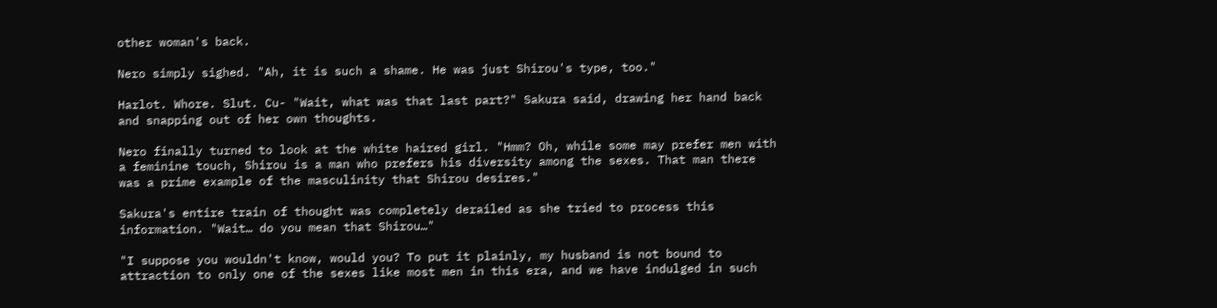other woman's back.

Nero simply sighed. "Ah, it is such a shame. He was just Shirou's type, too."

Harlot. Whore. Slut. Cu- "Wait, what was that last part?" Sakura said, drawing her hand back and snapping out of her own thoughts.

Nero finally turned to look at the white haired girl. "Hmm? Oh, while some may prefer men with a feminine touch, Shirou is a man who prefers his diversity among the sexes. That man there was a prime example of the masculinity that Shirou desires."

Sakura's entire train of thought was completely derailed as she tried to process this information. "Wait… do you mean that Shirou…"

"I suppose you wouldn't know, would you? To put it plainly, my husband is not bound to attraction to only one of the sexes like most men in this era, and we have indulged in such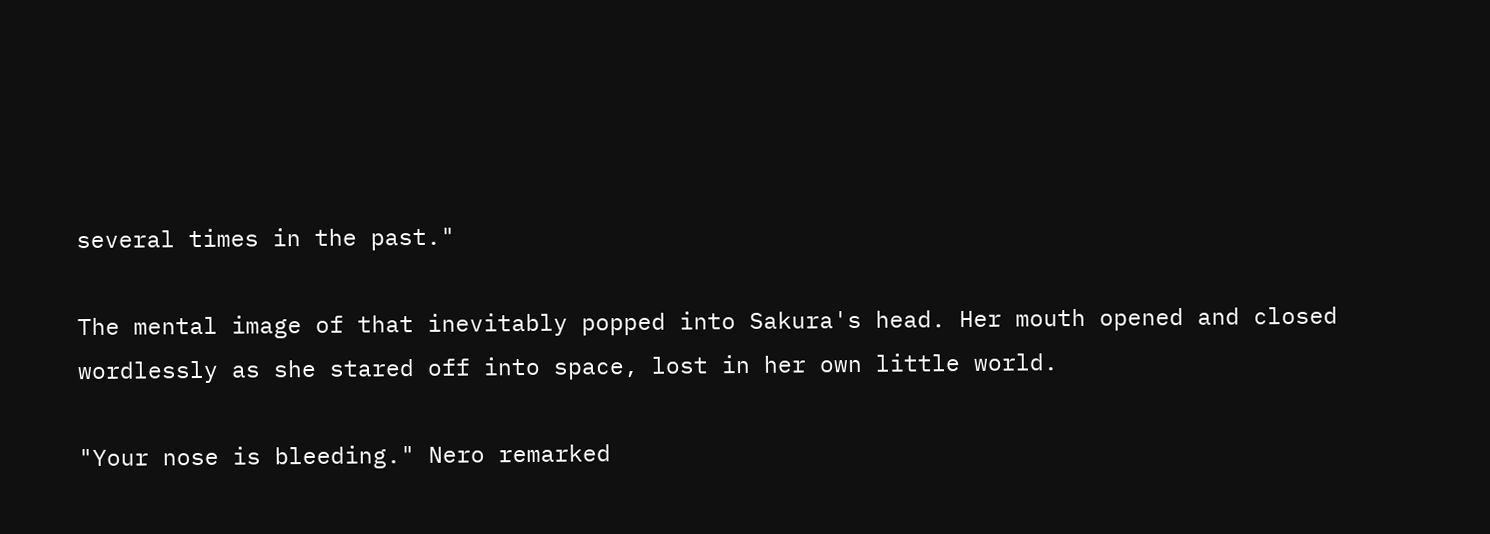several times in the past."

The mental image of that inevitably popped into Sakura's head. Her mouth opened and closed wordlessly as she stared off into space, lost in her own little world.

"Your nose is bleeding." Nero remarked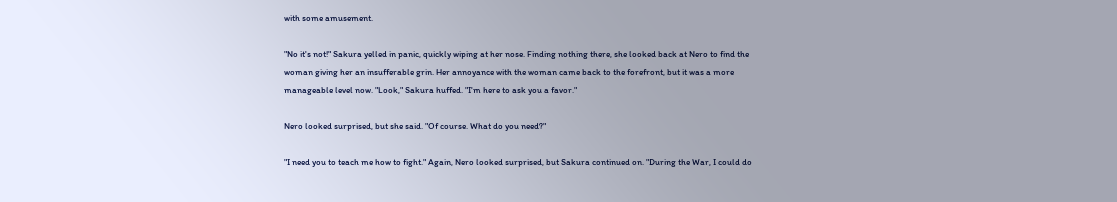with some amusement.

"No it's not!" Sakura yelled in panic, quickly wiping at her nose. Finding nothing there, she looked back at Nero to find the woman giving her an insufferable grin. Her annoyance with the woman came back to the forefront, but it was a more manageable level now. "Look," Sakura huffed. "I'm here to ask you a favor."

Nero looked surprised, but she said. "Of course. What do you need?"

"I need you to teach me how to fight." Again, Nero looked surprised, but Sakura continued on. "During the War, I could do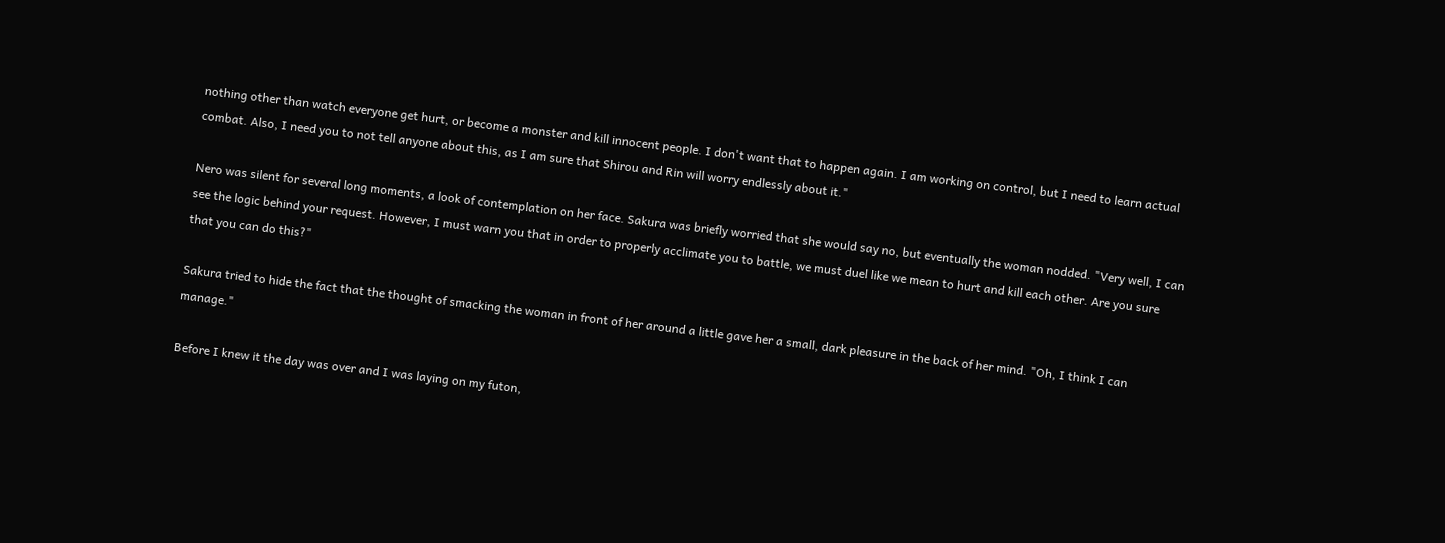nothing other than watch everyone get hurt, or become a monster and kill innocent people. I don't want that to happen again. I am working on control, but I need to learn actual combat. Also, I need you to not tell anyone about this, as I am sure that Shirou and Rin will worry endlessly about it."

Nero was silent for several long moments, a look of contemplation on her face. Sakura was briefly worried that she would say no, but eventually the woman nodded. "Very well, I can see the logic behind your request. However, I must warn you that in order to properly acclimate you to battle, we must duel like we mean to hurt and kill each other. Are you sure that you can do this?"

Sakura tried to hide the fact that the thought of smacking the woman in front of her around a little gave her a small, dark pleasure in the back of her mind. "Oh, I think I can manage."

Before I knew it the day was over and I was laying on my futon,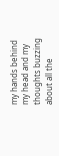my hands behind my head and my thoughts buzzing about all the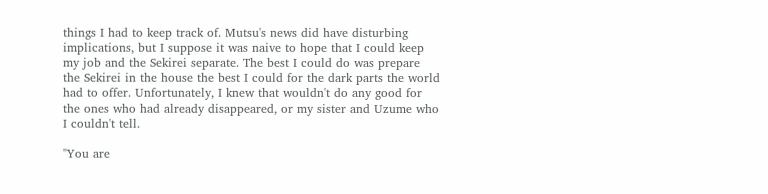things I had to keep track of. Mutsu's news did have disturbing implications, but I suppose it was naive to hope that I could keep my job and the Sekirei separate. The best I could do was prepare the Sekirei in the house the best I could for the dark parts the world had to offer. Unfortunately, I knew that wouldn't do any good for the ones who had already disappeared, or my sister and Uzume who I couldn't tell.

"You are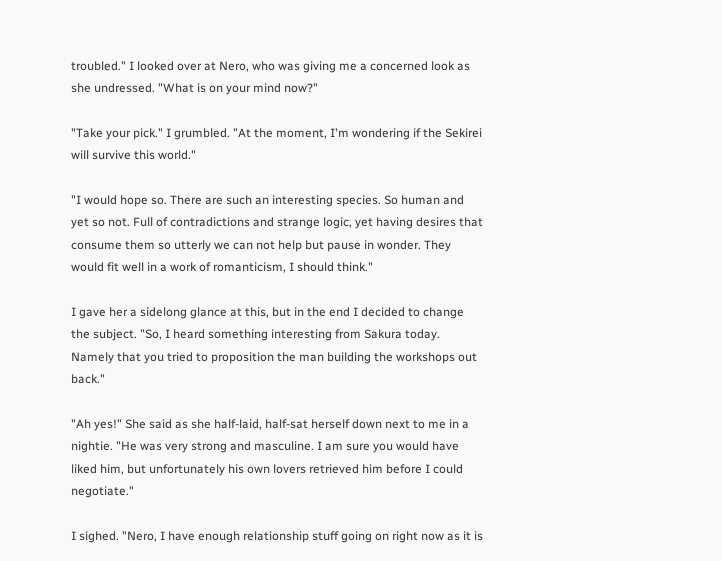troubled." I looked over at Nero, who was giving me a concerned look as she undressed. "What is on your mind now?"

"Take your pick." I grumbled. "At the moment, I'm wondering if the Sekirei will survive this world."

"I would hope so. There are such an interesting species. So human and yet so not. Full of contradictions and strange logic, yet having desires that consume them so utterly we can not help but pause in wonder. They would fit well in a work of romanticism, I should think."

I gave her a sidelong glance at this, but in the end I decided to change the subject. "So, I heard something interesting from Sakura today. Namely that you tried to proposition the man building the workshops out back."

"Ah yes!" She said as she half-laid, half-sat herself down next to me in a nightie. "He was very strong and masculine. I am sure you would have liked him, but unfortunately his own lovers retrieved him before I could negotiate."

I sighed. "Nero, I have enough relationship stuff going on right now as it is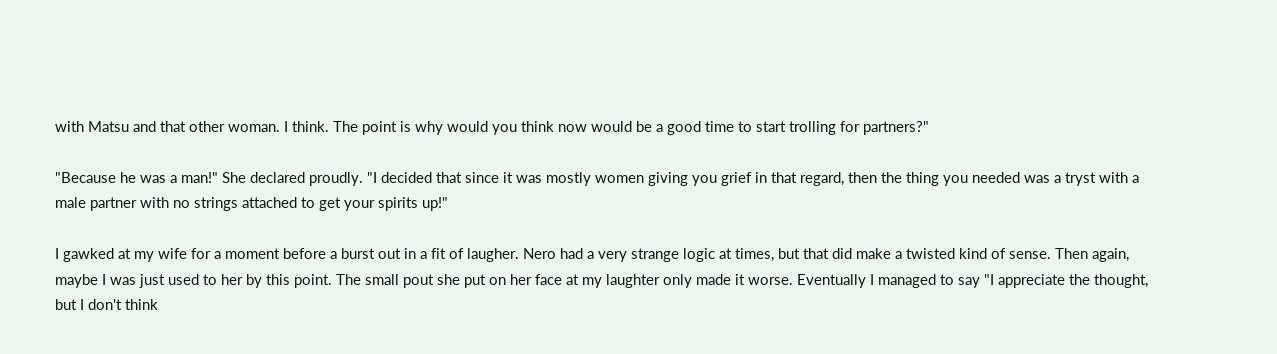with Matsu and that other woman. I think. The point is why would you think now would be a good time to start trolling for partners?"

"Because he was a man!" She declared proudly. "I decided that since it was mostly women giving you grief in that regard, then the thing you needed was a tryst with a male partner with no strings attached to get your spirits up!"

I gawked at my wife for a moment before a burst out in a fit of laugher. Nero had a very strange logic at times, but that did make a twisted kind of sense. Then again, maybe I was just used to her by this point. The small pout she put on her face at my laughter only made it worse. Eventually I managed to say "I appreciate the thought, but I don't think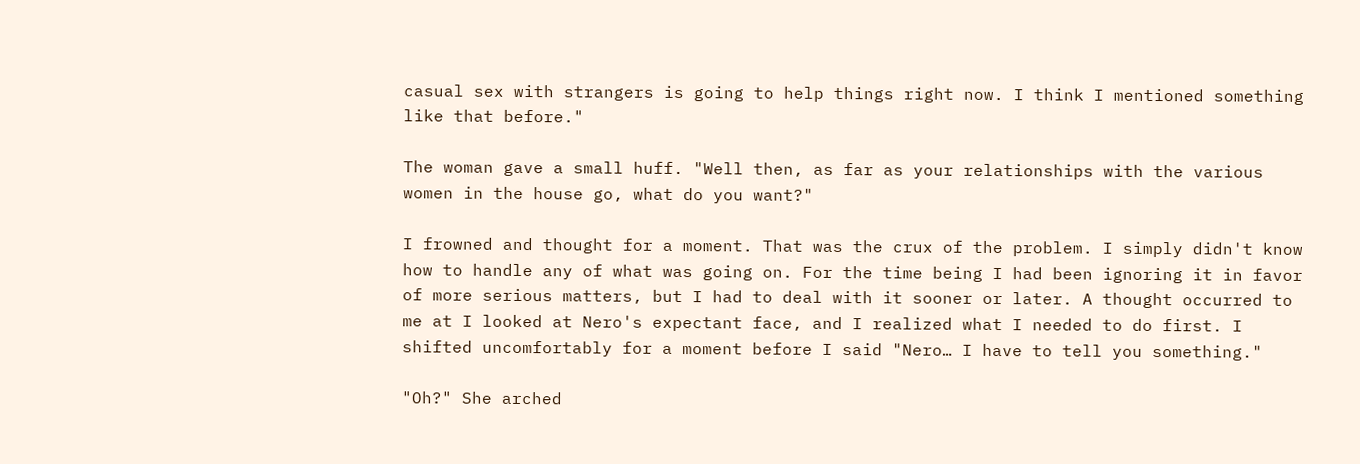casual sex with strangers is going to help things right now. I think I mentioned something like that before."

The woman gave a small huff. "Well then, as far as your relationships with the various women in the house go, what do you want?"

I frowned and thought for a moment. That was the crux of the problem. I simply didn't know how to handle any of what was going on. For the time being I had been ignoring it in favor of more serious matters, but I had to deal with it sooner or later. A thought occurred to me at I looked at Nero's expectant face, and I realized what I needed to do first. I shifted uncomfortably for a moment before I said "Nero… I have to tell you something."

"Oh?" She arched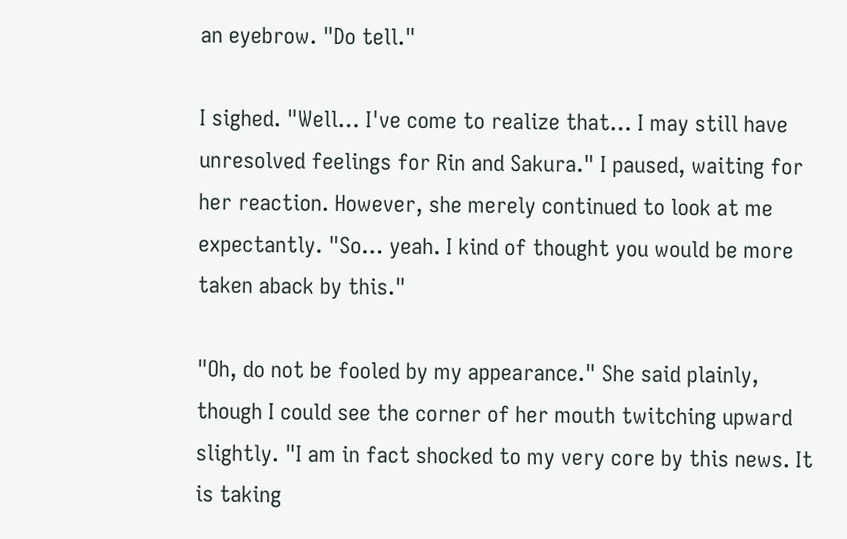an eyebrow. "Do tell."

I sighed. "Well… I've come to realize that… I may still have unresolved feelings for Rin and Sakura." I paused, waiting for her reaction. However, she merely continued to look at me expectantly. "So… yeah. I kind of thought you would be more taken aback by this."

"Oh, do not be fooled by my appearance." She said plainly, though I could see the corner of her mouth twitching upward slightly. "I am in fact shocked to my very core by this news. It is taking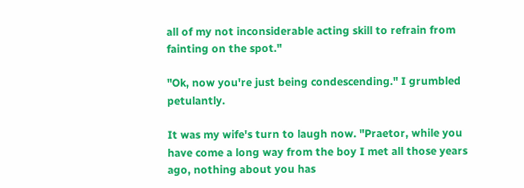all of my not inconsiderable acting skill to refrain from fainting on the spot."

"Ok, now you're just being condescending." I grumbled petulantly.

It was my wife's turn to laugh now. "Praetor, while you have come a long way from the boy I met all those years ago, nothing about you has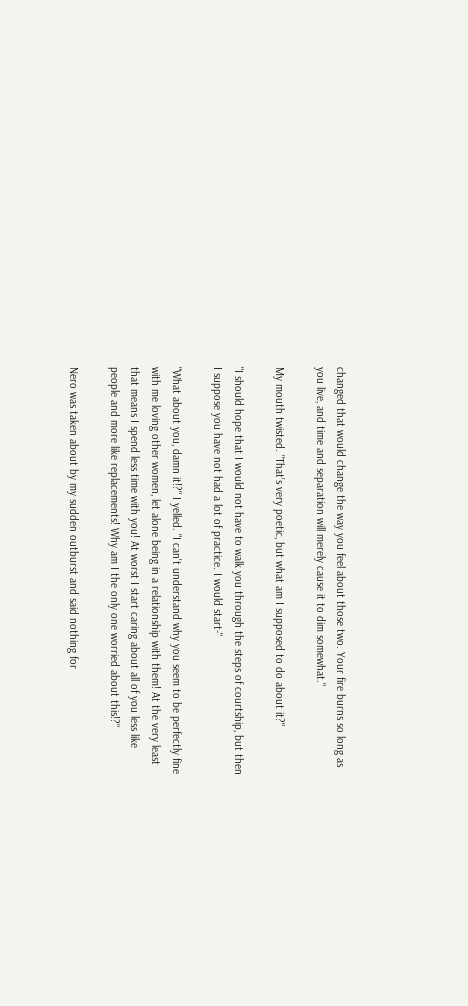changed that would change the way you feel about those two. Your fire burns so long as you live, and time and separation will merely cause it to dim somewhat."

My mouth twisted. "That's very poetic, but what am I supposed to do about it?"

"I should hope that I would not have to walk you through the steps of courtship, but then I suppose you have not had a lot of practice. I would start-"

"What about you, damn it!?" I yelled. "I can't understand why you seem to be perfectly fine with me loving other women, let alone being in a relationship with them! At the very least that means I spend less time with you! At worst I start caring about all of you less like people and more like replacements! Why am I the only one worried about this!?"

Nero was taken about by my sudden outburst and said nothing for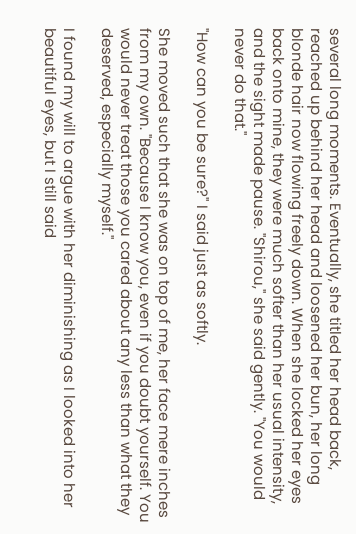several long moments. Eventually, she titled her head back, reached up behind her head and loosened her bun, her long blonde hair now flowing freely down. When she locked her eyes back onto mine, they were much softer than her usual intensity, and the sight made pause. "Shirou," she said gently. "You would never do that."

"How can you be sure?" I said just as softly.

She moved such that she was on top of me, her face mere inches from my own. "Because I know you, even if you doubt yourself. You would never treat those you cared about any less than what they deserved, especially myself."

I found my will to argue with her diminishing as I looked into her beautiful eyes, but I still said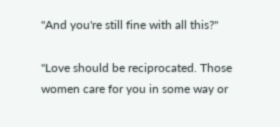"And you're still fine with all this?"

"Love should be reciprocated. Those women care for you in some way or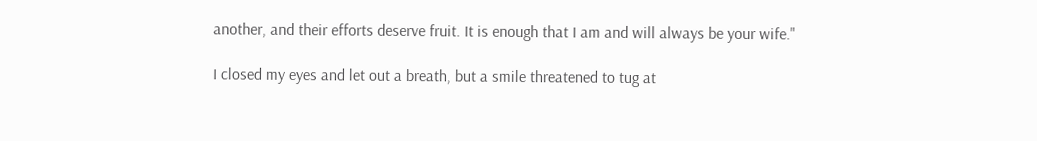another, and their efforts deserve fruit. It is enough that I am and will always be your wife."

I closed my eyes and let out a breath, but a smile threatened to tug at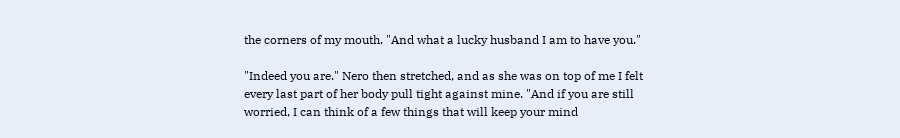the corners of my mouth. "And what a lucky husband I am to have you."

"Indeed you are." Nero then stretched, and as she was on top of me I felt every last part of her body pull tight against mine. "And if you are still worried, I can think of a few things that will keep your mind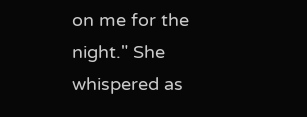on me for the night." She whispered as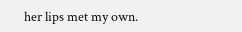her lips met my own.